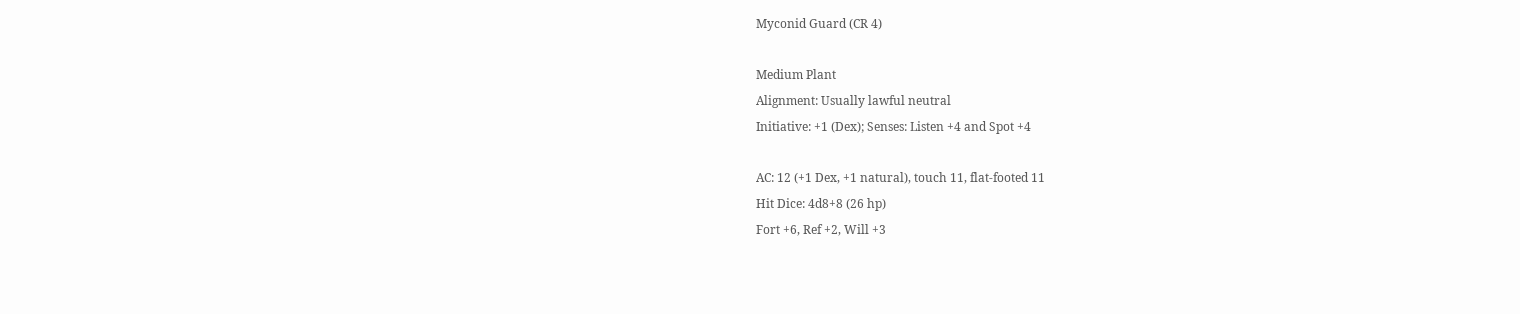Myconid Guard (CR 4)

Medium Plant
Alignment: Usually lawful neutral
Initiative: +1 (Dex); Senses: Listen +4 and Spot +4

AC: 12 (+1 Dex, +1 natural), touch 11, flat-footed 11
Hit Dice: 4d8+8 (26 hp)
Fort +6, Ref +2, Will +3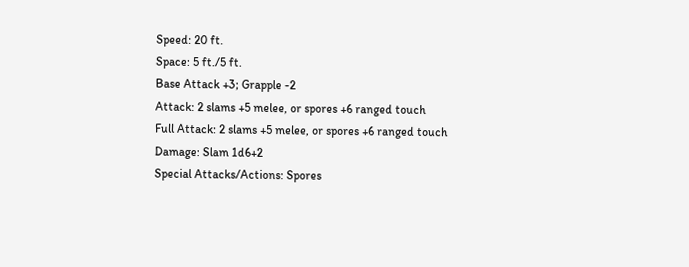Speed: 20 ft.
Space: 5 ft./5 ft.
Base Attack +3; Grapple -2
Attack: 2 slams +5 melee, or spores +6 ranged touch
Full Attack: 2 slams +5 melee, or spores +6 ranged touch
Damage: Slam 1d6+2
Special Attacks/Actions: Spores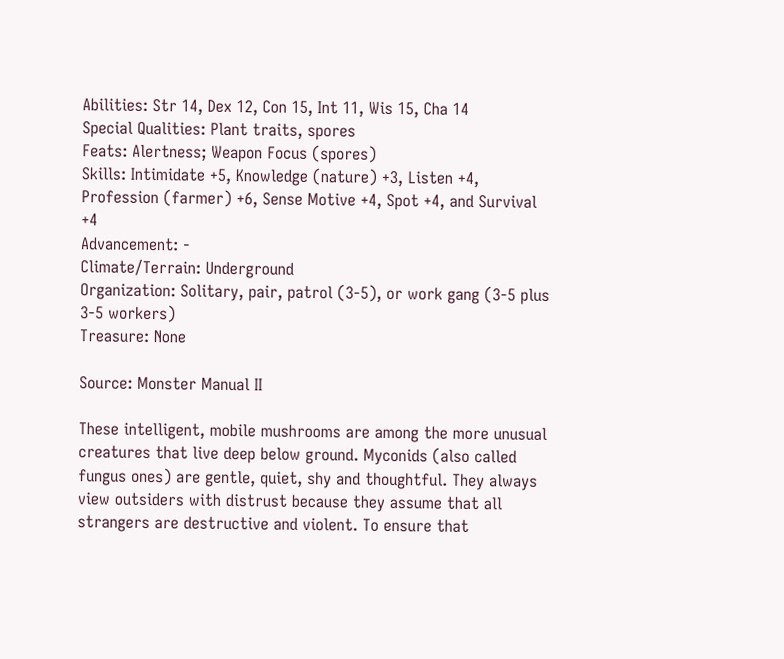Abilities: Str 14, Dex 12, Con 15, Int 11, Wis 15, Cha 14
Special Qualities: Plant traits, spores
Feats: Alertness; Weapon Focus (spores)
Skills: Intimidate +5, Knowledge (nature) +3, Listen +4, Profession (farmer) +6, Sense Motive +4, Spot +4, and Survival +4
Advancement: -
Climate/Terrain: Underground
Organization: Solitary, pair, patrol (3-5), or work gang (3-5 plus 3-5 workers)
Treasure: None

Source: Monster Manual II

These intelligent, mobile mushrooms are among the more unusual creatures that live deep below ground. Myconids (also called fungus ones) are gentle, quiet, shy and thoughtful. They always view outsiders with distrust because they assume that all strangers are destructive and violent. To ensure that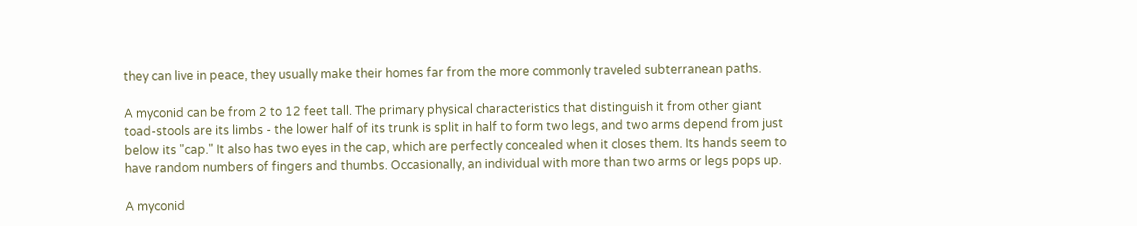they can live in peace, they usually make their homes far from the more commonly traveled subterranean paths.

A myconid can be from 2 to 12 feet tall. The primary physical characteristics that distinguish it from other giant toad-stools are its limbs - the lower half of its trunk is split in half to form two legs, and two arms depend from just below its "cap." It also has two eyes in the cap, which are perfectly concealed when it closes them. Its hands seem to have random numbers of fingers and thumbs. Occasionally, an individual with more than two arms or legs pops up.

A myconid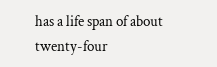has a life span of about twenty-four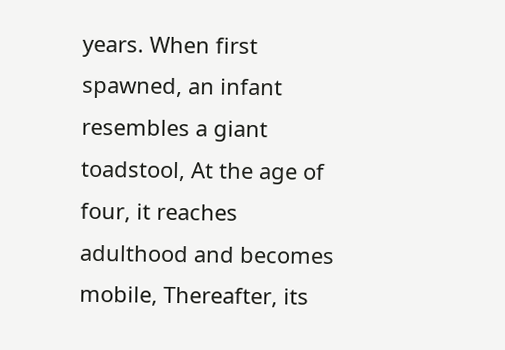years. When first spawned, an infant resembles a giant toadstool, At the age of four, it reaches adulthood and becomes mobile, Thereafter, its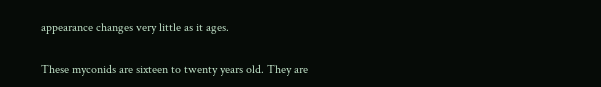appearance changes very little as it ages.

These myconids are sixteen to twenty years old. They are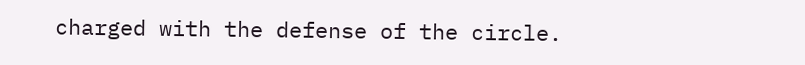charged with the defense of the circle.